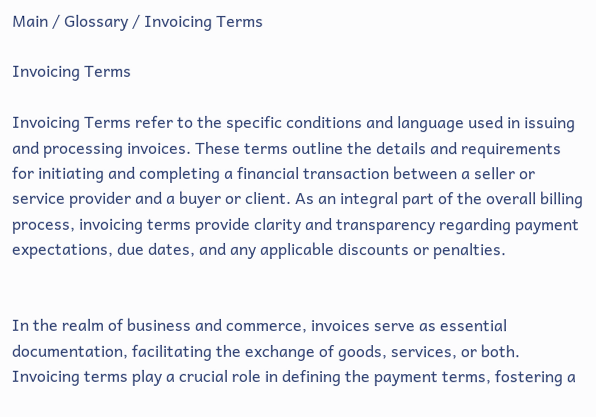Main / Glossary / Invoicing Terms

Invoicing Terms

Invoicing Terms refer to the specific conditions and language used in issuing and processing invoices. These terms outline the details and requirements for initiating and completing a financial transaction between a seller or service provider and a buyer or client. As an integral part of the overall billing process, invoicing terms provide clarity and transparency regarding payment expectations, due dates, and any applicable discounts or penalties.


In the realm of business and commerce, invoices serve as essential documentation, facilitating the exchange of goods, services, or both. Invoicing terms play a crucial role in defining the payment terms, fostering a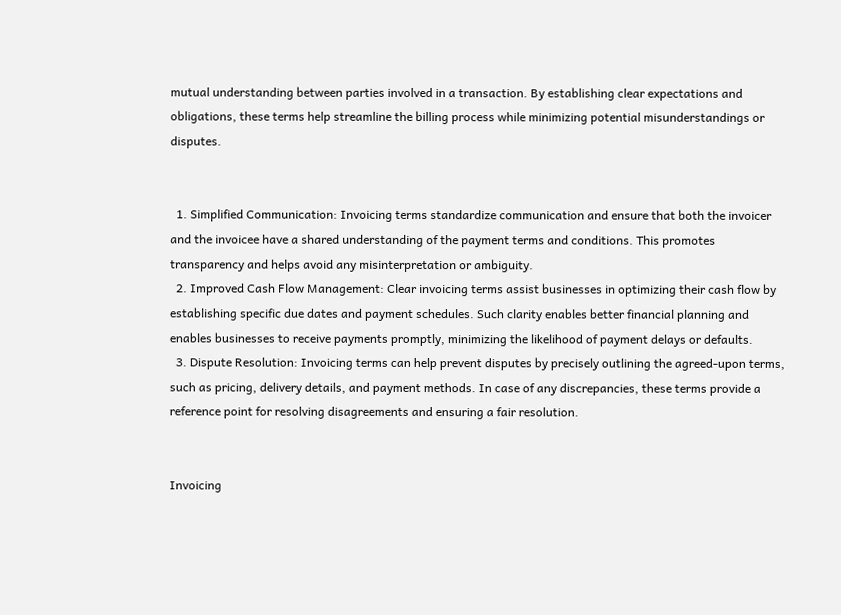mutual understanding between parties involved in a transaction. By establishing clear expectations and obligations, these terms help streamline the billing process while minimizing potential misunderstandings or disputes.


  1. Simplified Communication: Invoicing terms standardize communication and ensure that both the invoicer and the invoicee have a shared understanding of the payment terms and conditions. This promotes transparency and helps avoid any misinterpretation or ambiguity.
  2. Improved Cash Flow Management: Clear invoicing terms assist businesses in optimizing their cash flow by establishing specific due dates and payment schedules. Such clarity enables better financial planning and enables businesses to receive payments promptly, minimizing the likelihood of payment delays or defaults.
  3. Dispute Resolution: Invoicing terms can help prevent disputes by precisely outlining the agreed-upon terms, such as pricing, delivery details, and payment methods. In case of any discrepancies, these terms provide a reference point for resolving disagreements and ensuring a fair resolution.


Invoicing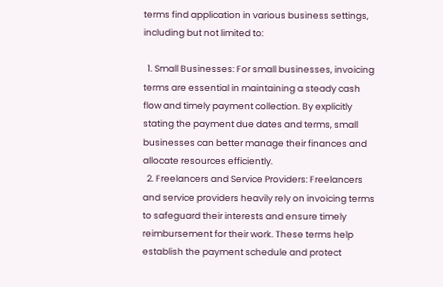terms find application in various business settings, including but not limited to:

  1. Small Businesses: For small businesses, invoicing terms are essential in maintaining a steady cash flow and timely payment collection. By explicitly stating the payment due dates and terms, small businesses can better manage their finances and allocate resources efficiently.
  2. Freelancers and Service Providers: Freelancers and service providers heavily rely on invoicing terms to safeguard their interests and ensure timely reimbursement for their work. These terms help establish the payment schedule and protect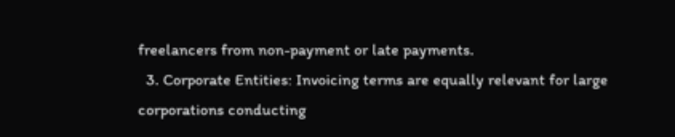freelancers from non-payment or late payments.
  3. Corporate Entities: Invoicing terms are equally relevant for large corporations conducting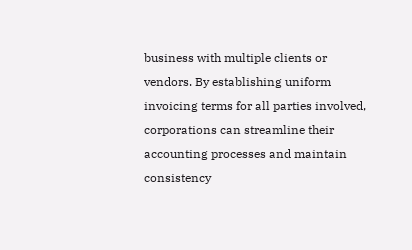business with multiple clients or vendors. By establishing uniform invoicing terms for all parties involved, corporations can streamline their accounting processes and maintain consistency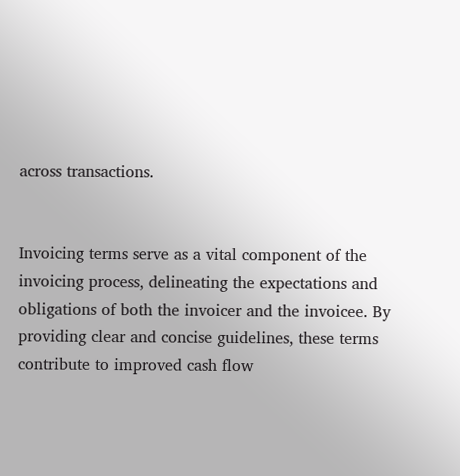across transactions.


Invoicing terms serve as a vital component of the invoicing process, delineating the expectations and obligations of both the invoicer and the invoicee. By providing clear and concise guidelines, these terms contribute to improved cash flow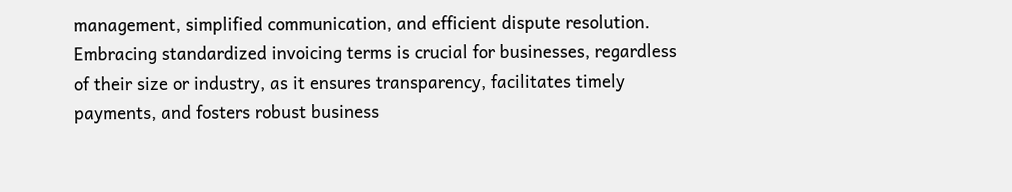management, simplified communication, and efficient dispute resolution. Embracing standardized invoicing terms is crucial for businesses, regardless of their size or industry, as it ensures transparency, facilitates timely payments, and fosters robust business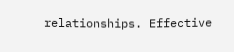relationships. Effective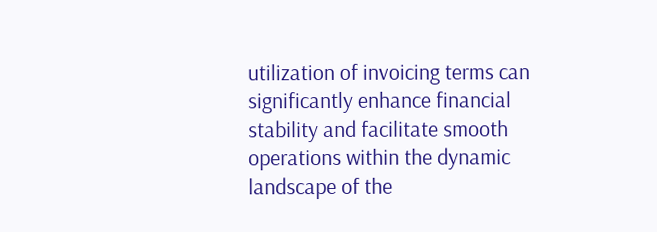utilization of invoicing terms can significantly enhance financial stability and facilitate smooth operations within the dynamic landscape of the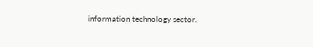information technology sector.